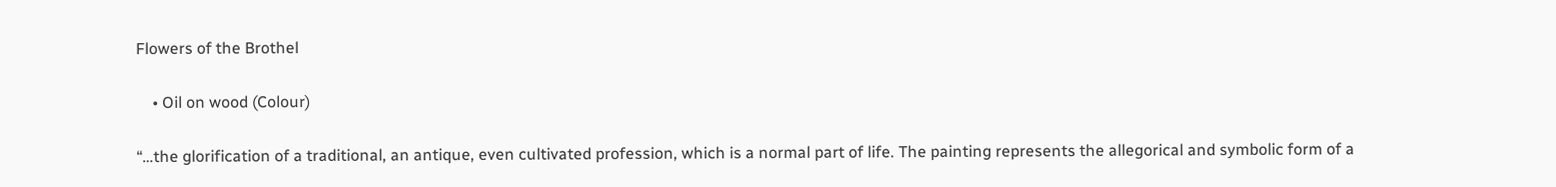Flowers of the Brothel

    • Oil on wood (Colour)

“…the glorification of a traditional, an antique, even cultivated profession, which is a normal part of life. The painting represents the allegorical and symbolic form of a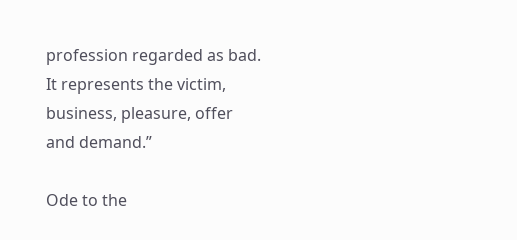profession regarded as bad. It represents the victim, business, pleasure, offer and demand.”

Ode to the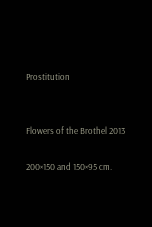Prostitution


Flowers of the Brothel 2013

200×150 and 150×95 cm.